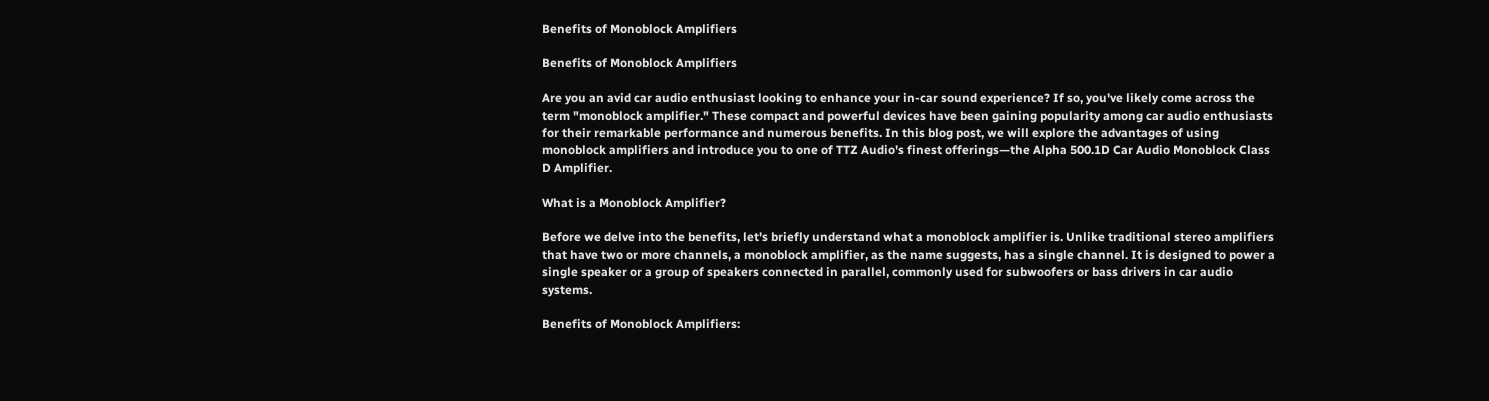Benefits of Monoblock Amplifiers

Benefits of Monoblock Amplifiers

Are you an avid car audio enthusiast looking to enhance your in-car sound experience? If so, you've likely come across the term "monoblock amplifier." These compact and powerful devices have been gaining popularity among car audio enthusiasts for their remarkable performance and numerous benefits. In this blog post, we will explore the advantages of using monoblock amplifiers and introduce you to one of TTZ Audio's finest offerings—the Alpha 500.1D Car Audio Monoblock Class D Amplifier.

What is a Monoblock Amplifier?

Before we delve into the benefits, let's briefly understand what a monoblock amplifier is. Unlike traditional stereo amplifiers that have two or more channels, a monoblock amplifier, as the name suggests, has a single channel. It is designed to power a single speaker or a group of speakers connected in parallel, commonly used for subwoofers or bass drivers in car audio systems.

Benefits of Monoblock Amplifiers: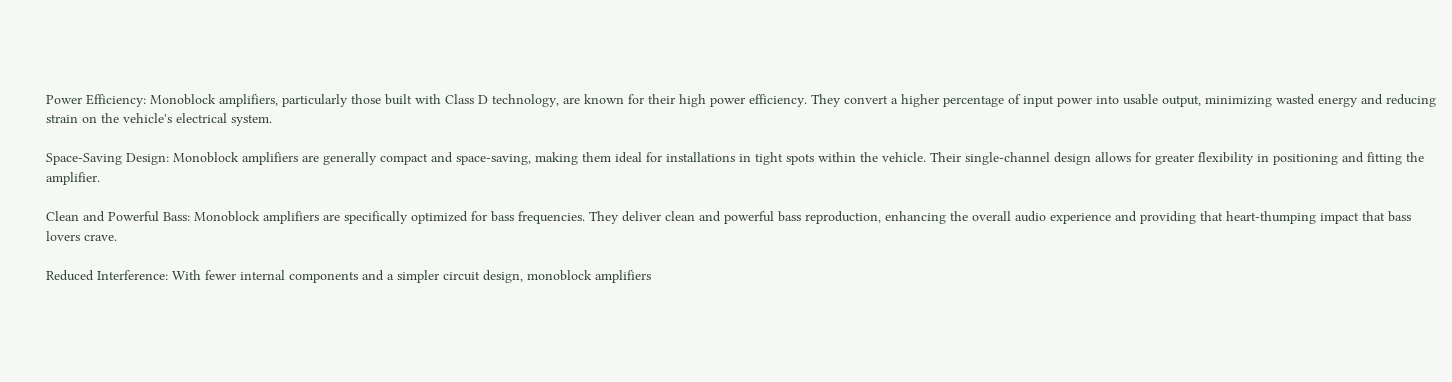Power Efficiency: Monoblock amplifiers, particularly those built with Class D technology, are known for their high power efficiency. They convert a higher percentage of input power into usable output, minimizing wasted energy and reducing strain on the vehicle's electrical system.

Space-Saving Design: Monoblock amplifiers are generally compact and space-saving, making them ideal for installations in tight spots within the vehicle. Their single-channel design allows for greater flexibility in positioning and fitting the amplifier.

Clean and Powerful Bass: Monoblock amplifiers are specifically optimized for bass frequencies. They deliver clean and powerful bass reproduction, enhancing the overall audio experience and providing that heart-thumping impact that bass lovers crave.

Reduced Interference: With fewer internal components and a simpler circuit design, monoblock amplifiers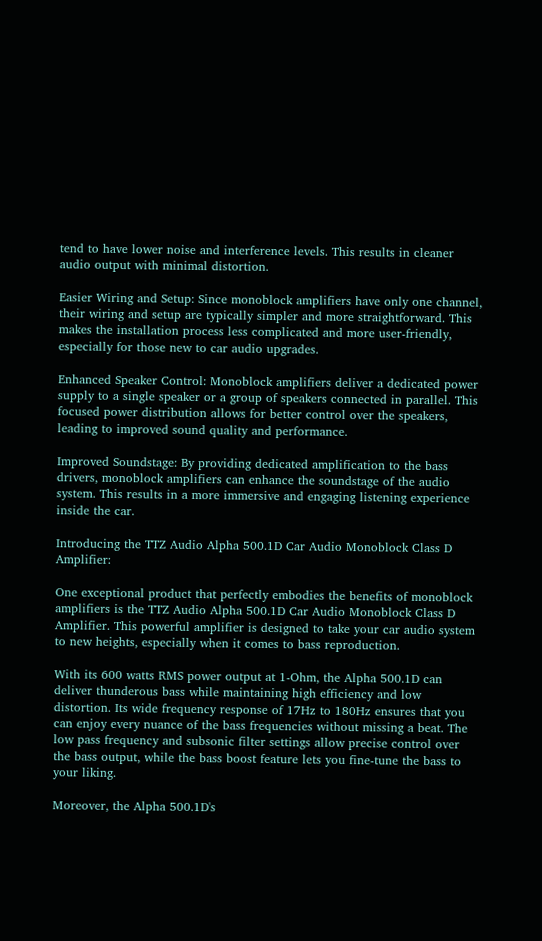tend to have lower noise and interference levels. This results in cleaner audio output with minimal distortion.

Easier Wiring and Setup: Since monoblock amplifiers have only one channel, their wiring and setup are typically simpler and more straightforward. This makes the installation process less complicated and more user-friendly, especially for those new to car audio upgrades.

Enhanced Speaker Control: Monoblock amplifiers deliver a dedicated power supply to a single speaker or a group of speakers connected in parallel. This focused power distribution allows for better control over the speakers, leading to improved sound quality and performance.

Improved Soundstage: By providing dedicated amplification to the bass drivers, monoblock amplifiers can enhance the soundstage of the audio system. This results in a more immersive and engaging listening experience inside the car.

Introducing the TTZ Audio Alpha 500.1D Car Audio Monoblock Class D Amplifier:

One exceptional product that perfectly embodies the benefits of monoblock amplifiers is the TTZ Audio Alpha 500.1D Car Audio Monoblock Class D Amplifier. This powerful amplifier is designed to take your car audio system to new heights, especially when it comes to bass reproduction.

With its 600 watts RMS power output at 1-Ohm, the Alpha 500.1D can deliver thunderous bass while maintaining high efficiency and low distortion. Its wide frequency response of 17Hz to 180Hz ensures that you can enjoy every nuance of the bass frequencies without missing a beat. The low pass frequency and subsonic filter settings allow precise control over the bass output, while the bass boost feature lets you fine-tune the bass to your liking.

Moreover, the Alpha 500.1D's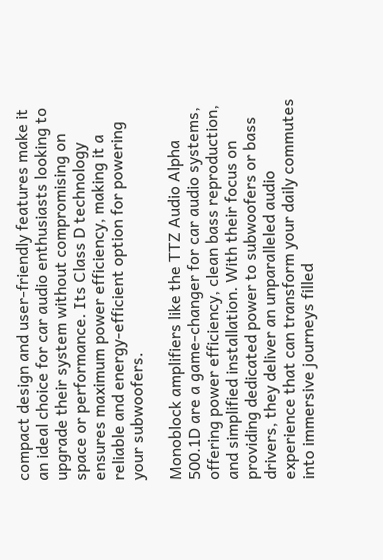compact design and user-friendly features make it an ideal choice for car audio enthusiasts looking to upgrade their system without compromising on space or performance. Its Class D technology ensures maximum power efficiency, making it a reliable and energy-efficient option for powering your subwoofers.

Monoblock amplifiers like the TTZ Audio Alpha 500.1D are a game-changer for car audio systems, offering power efficiency, clean bass reproduction, and simplified installation. With their focus on providing dedicated power to subwoofers or bass drivers, they deliver an unparalleled audio experience that can transform your daily commutes into immersive journeys filled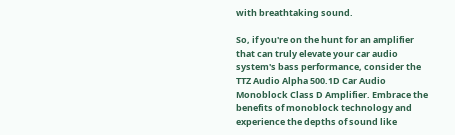with breathtaking sound.

So, if you're on the hunt for an amplifier that can truly elevate your car audio system's bass performance, consider the TTZ Audio Alpha 500.1D Car Audio Monoblock Class D Amplifier. Embrace the benefits of monoblock technology and experience the depths of sound like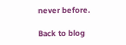never before.

Back to blog